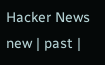Hacker News new | past |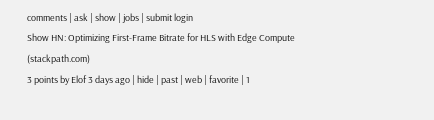comments | ask | show | jobs | submit login
Show HN: Optimizing First-Frame Bitrate for HLS with Edge Compute (stackpath.com)
3 points by Elof 3 days ago | hide | past | web | favorite | 1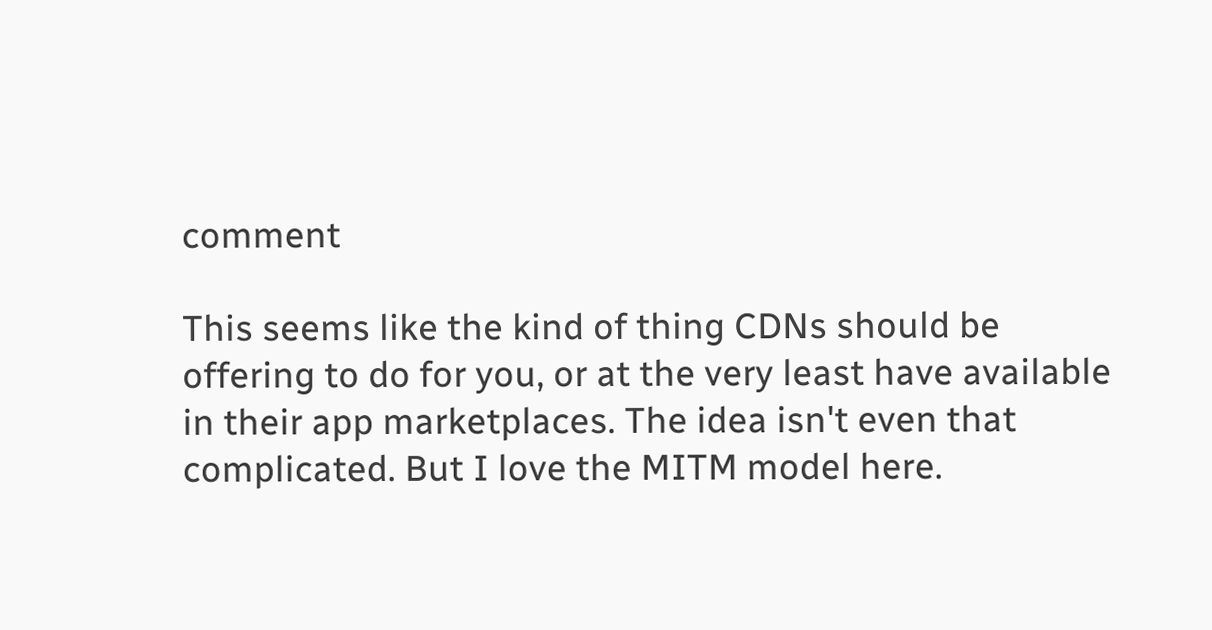comment

This seems like the kind of thing CDNs should be offering to do for you, or at the very least have available in their app marketplaces. The idea isn't even that complicated. But I love the MITM model here.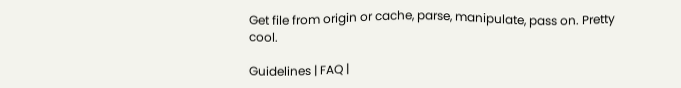Get file from origin or cache, parse, manipulate, pass on. Pretty cool.

Guidelines | FAQ |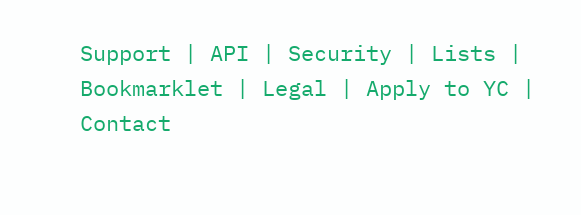Support | API | Security | Lists | Bookmarklet | Legal | Apply to YC | Contact